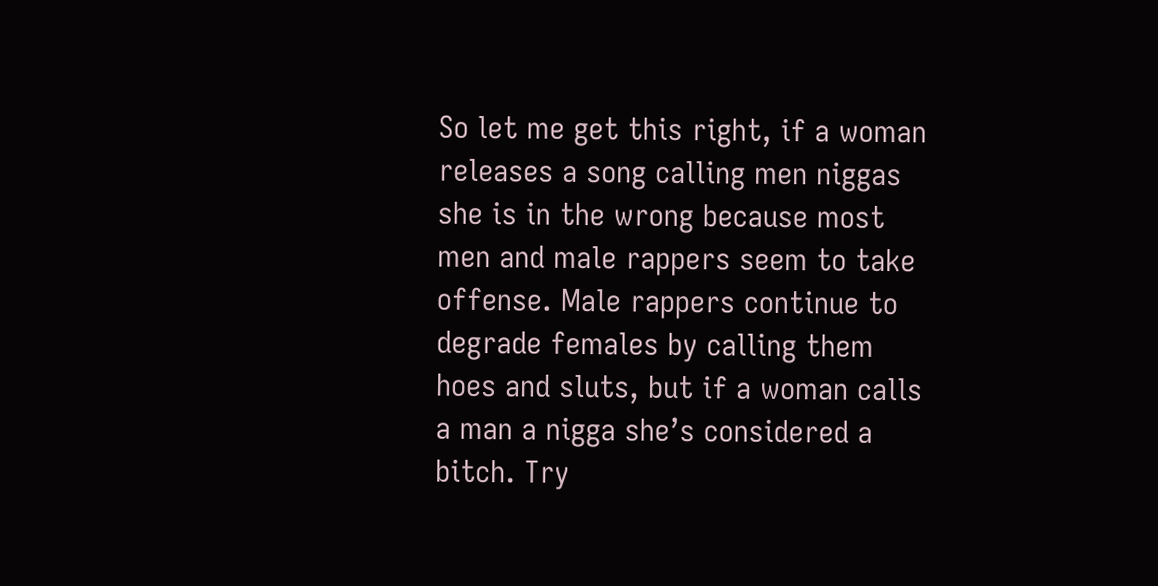So let me get this right, if a woman releases a song calling men niggas she is in the wrong because most men and male rappers seem to take offense. Male rappers continue to degrade females by calling them hoes and sluts, but if a woman calls a man a nigga she’s considered a bitch. Try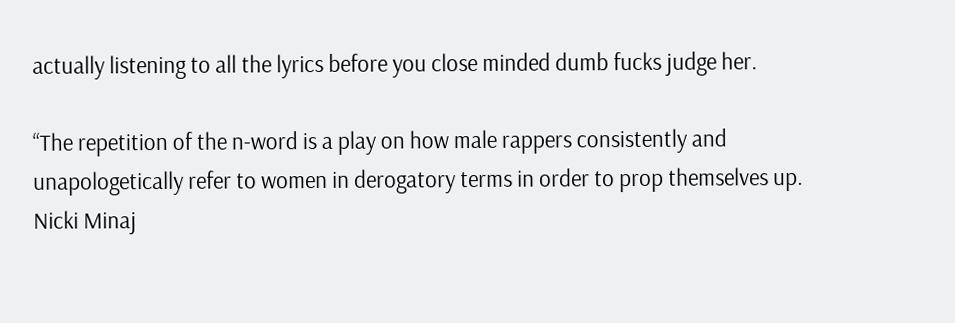actually listening to all the lyrics before you close minded dumb fucks judge her.

“The repetition of the n-word is a play on how male rappers consistently and unapologetically refer to women in derogatory terms in order to prop themselves up. Nicki Minaj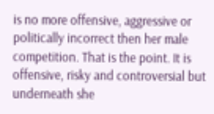is no more offensive, aggressive or politically incorrect then her male competition. That is the point. It is offensive, risky and controversial but underneath she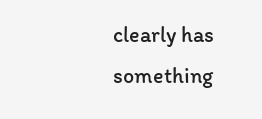clearly has something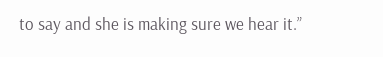to say and she is making sure we hear it.”